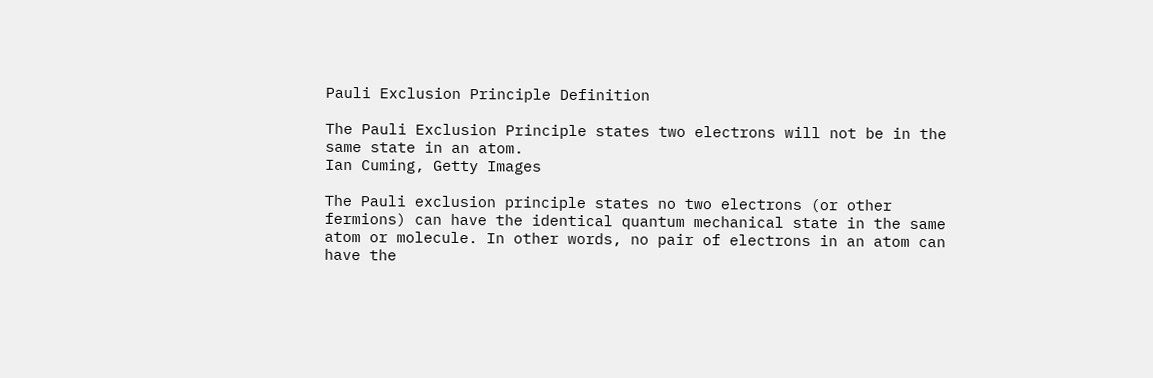Pauli Exclusion Principle Definition

The Pauli Exclusion Principle states two electrons will not be in the same state in an atom.
Ian Cuming, Getty Images

The Pauli exclusion principle states no two electrons (or other fermions) can have the identical quantum mechanical state in the same atom or molecule. In other words, no pair of electrons in an atom can have the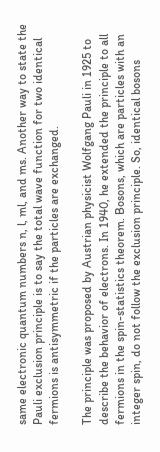same electronic quantum numbers n, l, ml, and ms. Another way to state the Pauli exclusion principle is to say the total wave function for two identical fermions is antisymmetric if the particles are exchanged.

The principle was proposed by Austrian physicist Wolfgang Pauli in 1925 to describe the behavior of electrons. In 1940, he extended the principle to all fermions in the spin-statistics theorem. Bosons, which are particles with an integer spin, do not follow the exclusion principle. So, identical bosons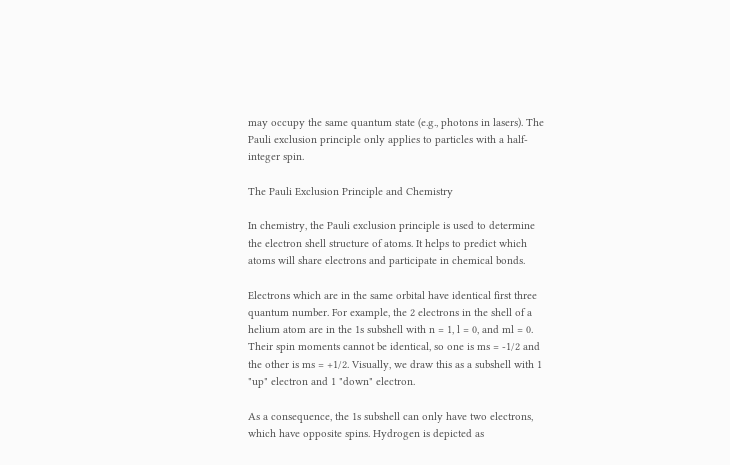may occupy the same quantum state (e.g., photons in lasers). The Pauli exclusion principle only applies to particles with a half-integer spin.

The Pauli Exclusion Principle and Chemistry

In chemistry, the Pauli exclusion principle is used to determine the electron shell structure of atoms. It helps to predict which atoms will share electrons and participate in chemical bonds.

Electrons which are in the same orbital have identical first three quantum number. For example, the 2 electrons in the shell of a helium atom are in the 1s subshell with n = 1, l = 0, and ml = 0. Their spin moments cannot be identical, so one is ms = -1/2 and the other is ms = +1/2. Visually, we draw this as a subshell with 1 "up" electron and 1 "down" electron.

As a consequence, the 1s subshell can only have two electrons, which have opposite spins. Hydrogen is depicted as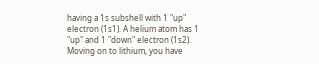having a 1s subshell with 1 "up" electron (1s1). A helium atom has 1 "up" and 1 "down" electron (1s2). Moving on to lithium, you have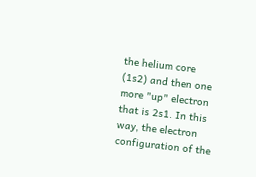the helium core (1s2) and then one more "up" electron that is 2s1. In this way, the electron configuration of the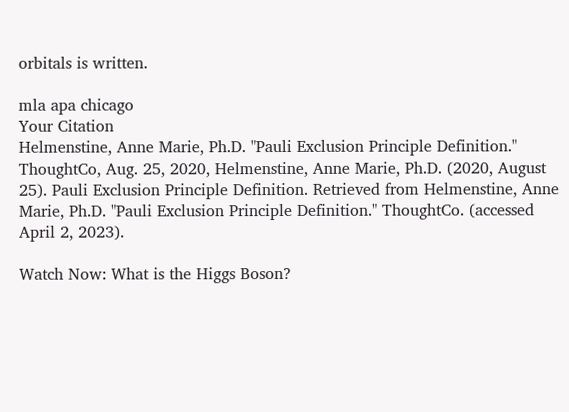orbitals is written.

mla apa chicago
Your Citation
Helmenstine, Anne Marie, Ph.D. "Pauli Exclusion Principle Definition." ThoughtCo, Aug. 25, 2020, Helmenstine, Anne Marie, Ph.D. (2020, August 25). Pauli Exclusion Principle Definition. Retrieved from Helmenstine, Anne Marie, Ph.D. "Pauli Exclusion Principle Definition." ThoughtCo. (accessed April 2, 2023).

Watch Now: What is the Higgs Boson?